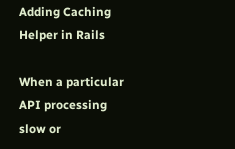Adding Caching Helper in Rails

When a particular API processing slow or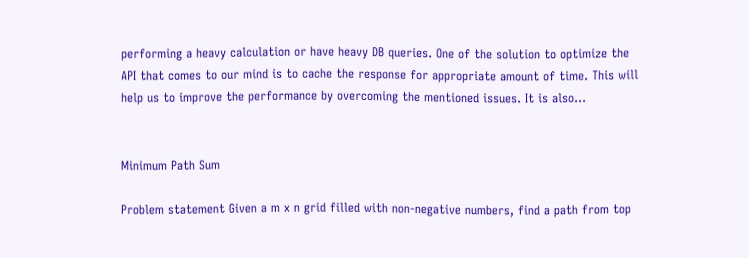performing a heavy calculation or have heavy DB queries. One of the solution to optimize the API that comes to our mind is to cache the response for appropriate amount of time. This will help us to improve the performance by overcoming the mentioned issues. It is also…


Minimum Path Sum

Problem statement Given a m x n grid filled with non-negative numbers, find a path from top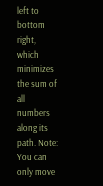left to bottom right, which minimizes the sum of all numbers along its path. Note: You can only move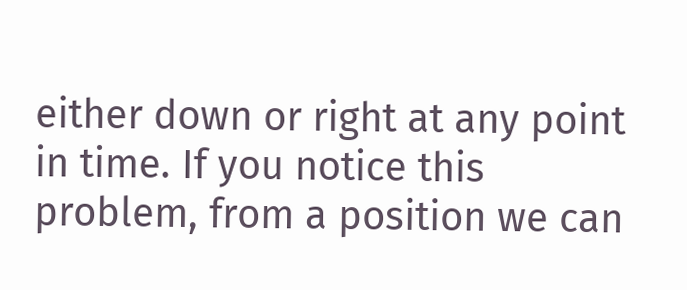either down or right at any point in time. If you notice this problem, from a position we can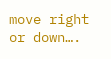move right or down….